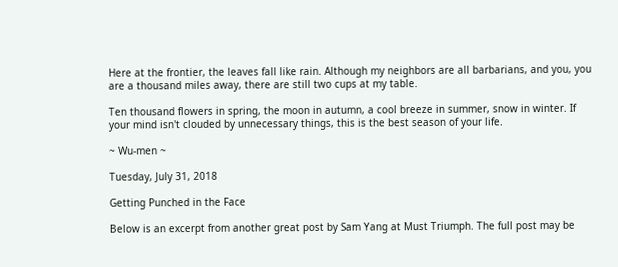Here at the frontier, the leaves fall like rain. Although my neighbors are all barbarians, and you, you are a thousand miles away, there are still two cups at my table.

Ten thousand flowers in spring, the moon in autumn, a cool breeze in summer, snow in winter. If your mind isn't clouded by unnecessary things, this is the best season of your life.

~ Wu-men ~

Tuesday, July 31, 2018

Getting Punched in the Face

Below is an excerpt from another great post by Sam Yang at Must Triumph. The full post may be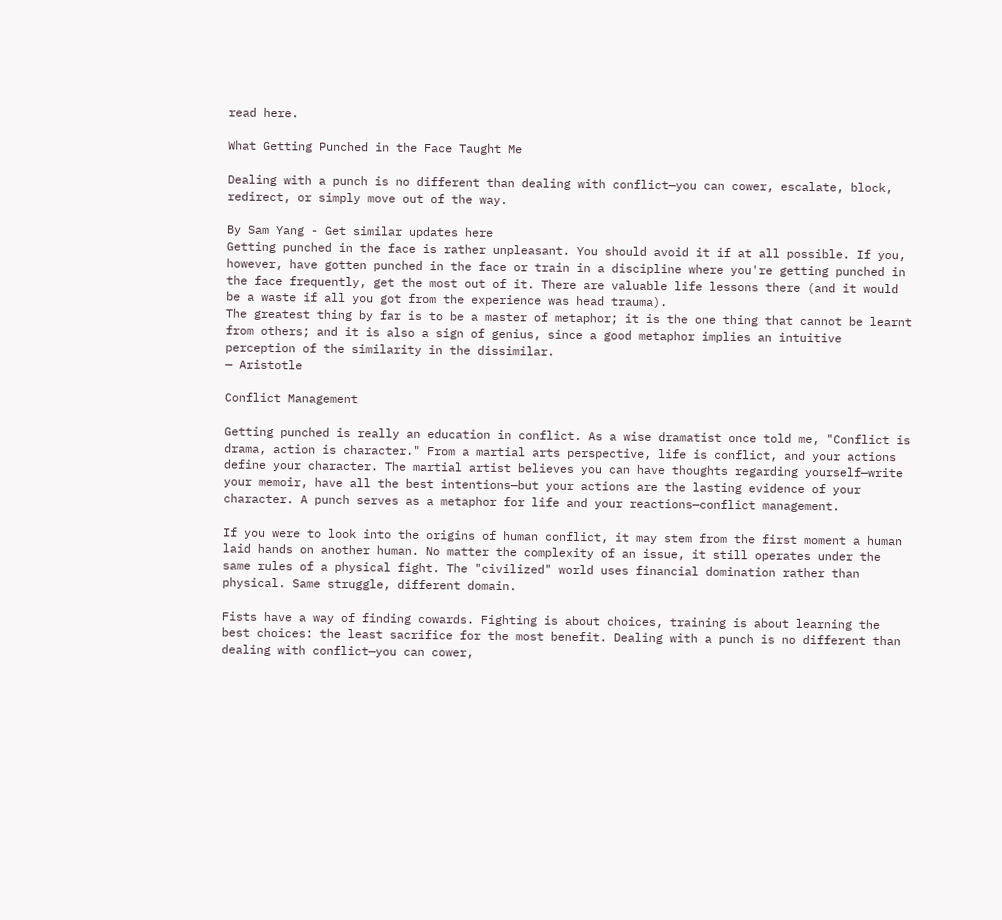read here.

What Getting Punched in the Face Taught Me

Dealing with a punch is no different than dealing with conflict—you can cower, escalate, block, redirect, or simply move out of the way.

By Sam Yang - Get similar updates here
Getting punched in the face is rather unpleasant. You should avoid it if at all possible. If you, however, have gotten punched in the face or train in a discipline where you're getting punched in the face frequently, get the most out of it. There are valuable life lessons there (and it would be a waste if all you got from the experience was head trauma).
The greatest thing by far is to be a master of metaphor; it is the one thing that cannot be learnt from others; and it is also a sign of genius, since a good metaphor implies an intuitive perception of the similarity in the dissimilar.
— Aristotle

Conflict Management

Getting punched is really an education in conflict. As a wise dramatist once told me, "Conflict is drama, action is character." From a martial arts perspective, life is conflict, and your actions define your character. The martial artist believes you can have thoughts regarding yourself—write your memoir, have all the best intentions—but your actions are the lasting evidence of your character. A punch serves as a metaphor for life and your reactions—conflict management.

If you were to look into the origins of human conflict, it may stem from the first moment a human laid hands on another human. No matter the complexity of an issue, it still operates under the same rules of a physical fight. The "civilized" world uses financial domination rather than physical. Same struggle, different domain.

Fists have a way of finding cowards. Fighting is about choices, training is about learning the best choices: the least sacrifice for the most benefit. Dealing with a punch is no different than dealing with conflict—you can cower,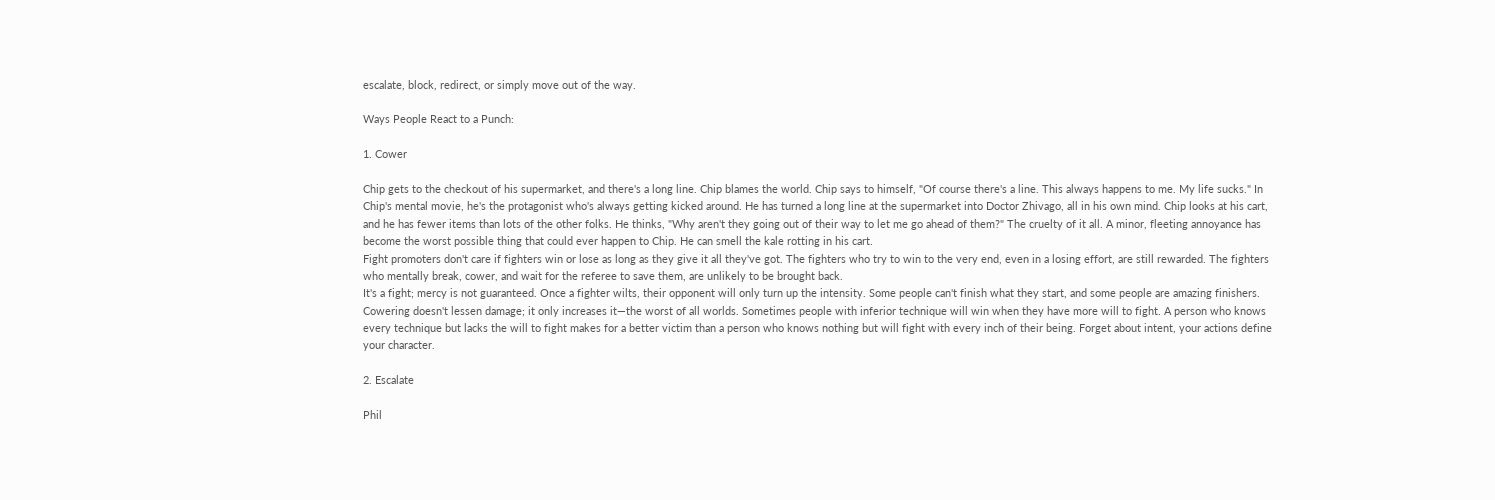escalate, block, redirect, or simply move out of the way.

Ways People React to a Punch:

1. Cower

Chip gets to the checkout of his supermarket, and there's a long line. Chip blames the world. Chip says to himself, "Of course there's a line. This always happens to me. My life sucks." In Chip's mental movie, he's the protagonist who's always getting kicked around. He has turned a long line at the supermarket into Doctor Zhivago, all in his own mind. Chip looks at his cart, and he has fewer items than lots of the other folks. He thinks, "Why aren't they going out of their way to let me go ahead of them?" The cruelty of it all. A minor, fleeting annoyance has become the worst possible thing that could ever happen to Chip. He can smell the kale rotting in his cart.
Fight promoters don't care if fighters win or lose as long as they give it all they've got. The fighters who try to win to the very end, even in a losing effort, are still rewarded. The fighters who mentally break, cower, and wait for the referee to save them, are unlikely to be brought back.
It's a fight; mercy is not guaranteed. Once a fighter wilts, their opponent will only turn up the intensity. Some people can't finish what they start, and some people are amazing finishers. Cowering doesn't lessen damage; it only increases it—the worst of all worlds. Sometimes people with inferior technique will win when they have more will to fight. A person who knows every technique but lacks the will to fight makes for a better victim than a person who knows nothing but will fight with every inch of their being. Forget about intent, your actions define your character.

2. Escalate

Phil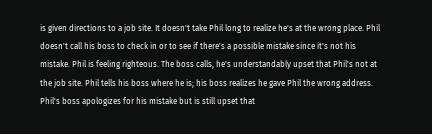is given directions to a job site. It doesn't take Phil long to realize he's at the wrong place. Phil doesn't call his boss to check in or to see if there's a possible mistake since it's not his mistake. Phil is feeling righteous. The boss calls, he's understandably upset that Phil's not at the job site. Phil tells his boss where he is; his boss realizes he gave Phil the wrong address. Phil's boss apologizes for his mistake but is still upset that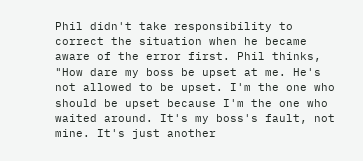Phil didn't take responsibility to correct the situation when he became aware of the error first. Phil thinks, "How dare my boss be upset at me. He's not allowed to be upset. I'm the one who should be upset because I'm the one who waited around. It's my boss's fault, not mine. It's just another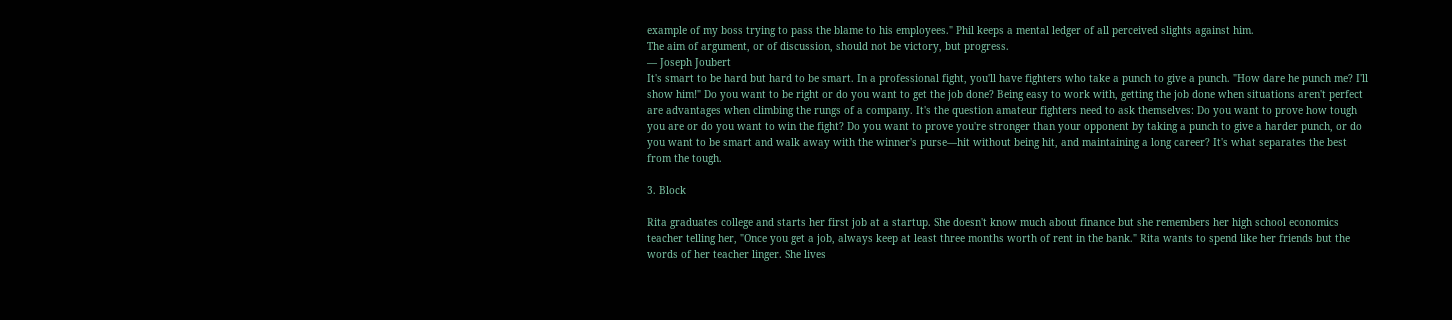example of my boss trying to pass the blame to his employees." Phil keeps a mental ledger of all perceived slights against him.
The aim of argument, or of discussion, should not be victory, but progress.
— Joseph Joubert
It's smart to be hard but hard to be smart. In a professional fight, you'll have fighters who take a punch to give a punch. "How dare he punch me? I'll show him!" Do you want to be right or do you want to get the job done? Being easy to work with, getting the job done when situations aren't perfect are advantages when climbing the rungs of a company. It's the question amateur fighters need to ask themselves: Do you want to prove how tough you are or do you want to win the fight? Do you want to prove you're stronger than your opponent by taking a punch to give a harder punch, or do you want to be smart and walk away with the winner's purse—hit without being hit, and maintaining a long career? It's what separates the best from the tough.

3. Block

Rita graduates college and starts her first job at a startup. She doesn't know much about finance but she remembers her high school economics teacher telling her, "Once you get a job, always keep at least three months worth of rent in the bank." Rita wants to spend like her friends but the words of her teacher linger. She lives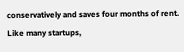conservatively and saves four months of rent. Like many startups,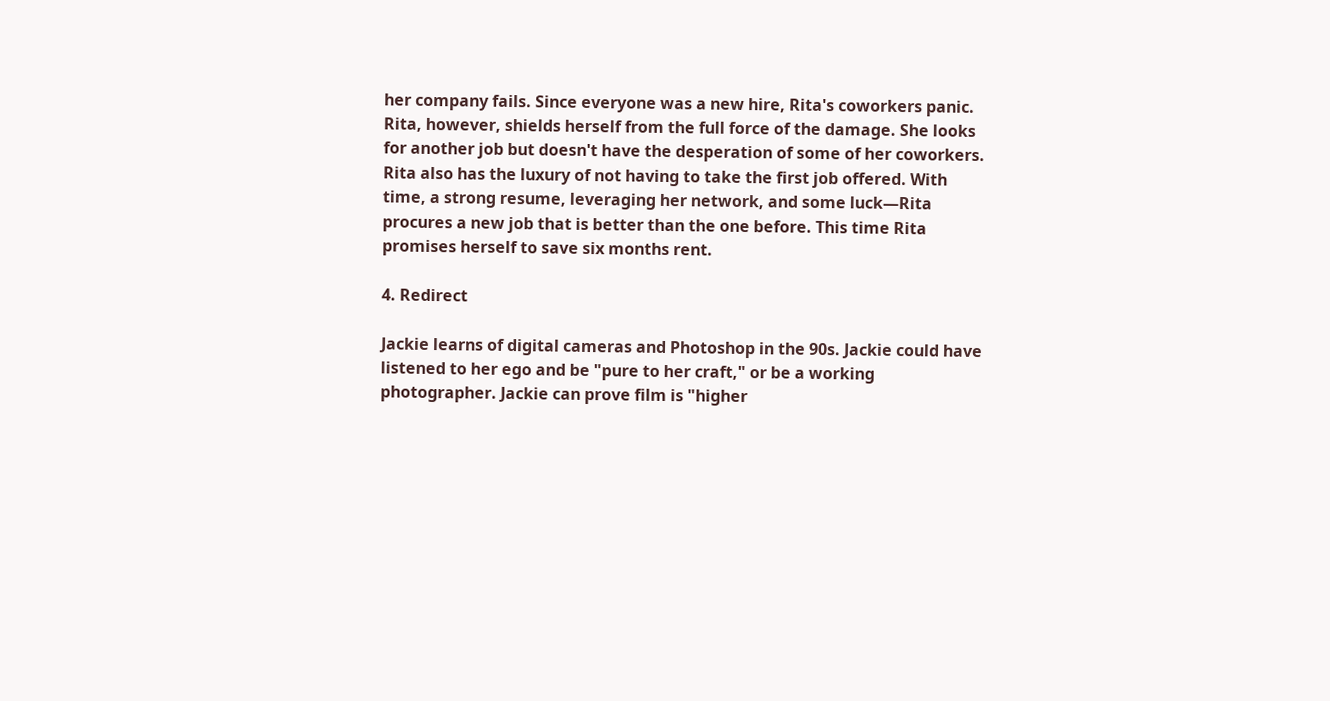her company fails. Since everyone was a new hire, Rita's coworkers panic. Rita, however, shields herself from the full force of the damage. She looks for another job but doesn't have the desperation of some of her coworkers. Rita also has the luxury of not having to take the first job offered. With time, a strong resume, leveraging her network, and some luck—Rita procures a new job that is better than the one before. This time Rita promises herself to save six months rent.

4. Redirect

Jackie learns of digital cameras and Photoshop in the 90s. Jackie could have listened to her ego and be "pure to her craft," or be a working photographer. Jackie can prove film is "higher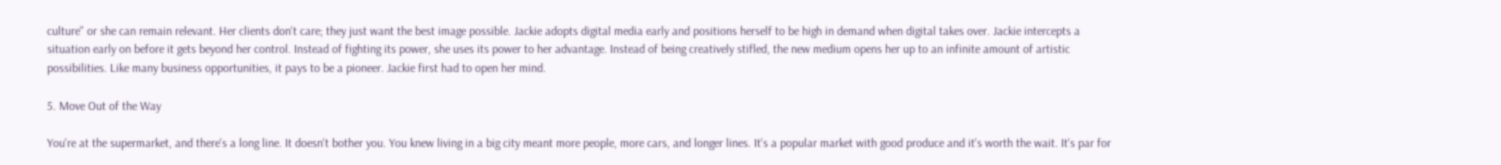culture" or she can remain relevant. Her clients don't care; they just want the best image possible. Jackie adopts digital media early and positions herself to be high in demand when digital takes over. Jackie intercepts a situation early on before it gets beyond her control. Instead of fighting its power, she uses its power to her advantage. Instead of being creatively stifled, the new medium opens her up to an infinite amount of artistic possibilities. Like many business opportunities, it pays to be a pioneer. Jackie first had to open her mind.

5. Move Out of the Way

You're at the supermarket, and there's a long line. It doesn't bother you. You knew living in a big city meant more people, more cars, and longer lines. It's a popular market with good produce and it's worth the wait. It's par for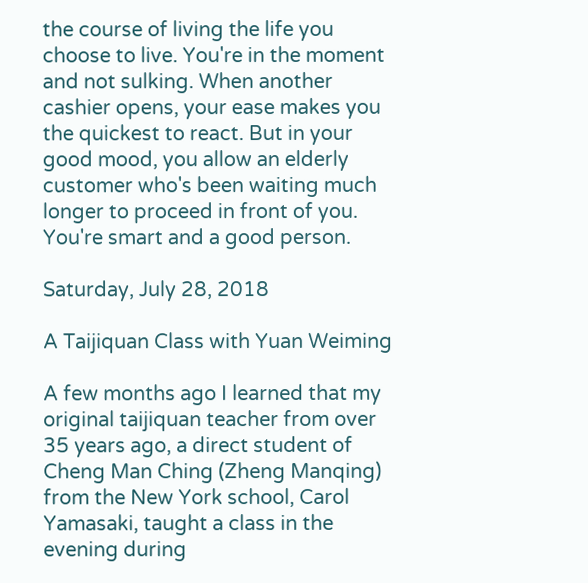the course of living the life you choose to live. You're in the moment and not sulking. When another cashier opens, your ease makes you the quickest to react. But in your good mood, you allow an elderly customer who's been waiting much longer to proceed in front of you. You're smart and a good person.

Saturday, July 28, 2018

A Taijiquan Class with Yuan Weiming

A few months ago I learned that my original taijiquan teacher from over 35 years ago, a direct student of Cheng Man Ching (Zheng Manqing) from the New York school, Carol Yamasaki, taught a class in the evening during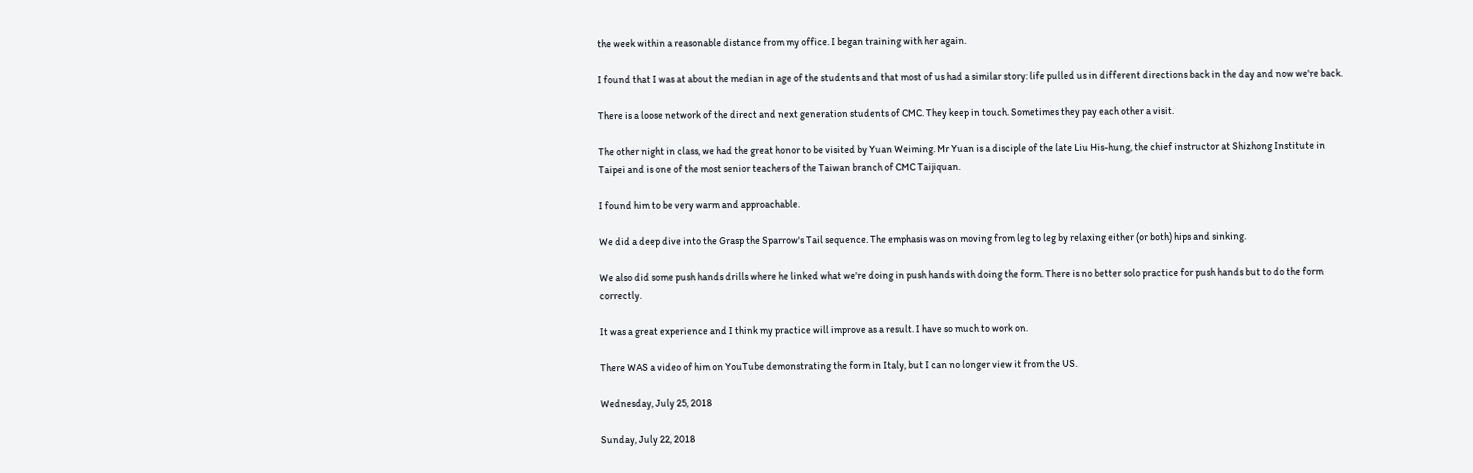the week within a reasonable distance from my office. I began training with her again.

I found that I was at about the median in age of the students and that most of us had a similar story: life pulled us in different directions back in the day and now we're back.

There is a loose network of the direct and next generation students of CMC. They keep in touch. Sometimes they pay each other a visit.

The other night in class, we had the great honor to be visited by Yuan Weiming. Mr Yuan is a disciple of the late Liu His-hung, the chief instructor at Shizhong Institute in Taipei and is one of the most senior teachers of the Taiwan branch of CMC Taijiquan.

I found him to be very warm and approachable.

We did a deep dive into the Grasp the Sparrow's Tail sequence. The emphasis was on moving from leg to leg by relaxing either (or both) hips and sinking.

We also did some push hands drills where he linked what we're doing in push hands with doing the form. There is no better solo practice for push hands but to do the form correctly.

It was a great experience and I think my practice will improve as a result. I have so much to work on.

There WAS a video of him on YouTube demonstrating the form in Italy, but I can no longer view it from the US.

Wednesday, July 25, 2018

Sunday, July 22, 2018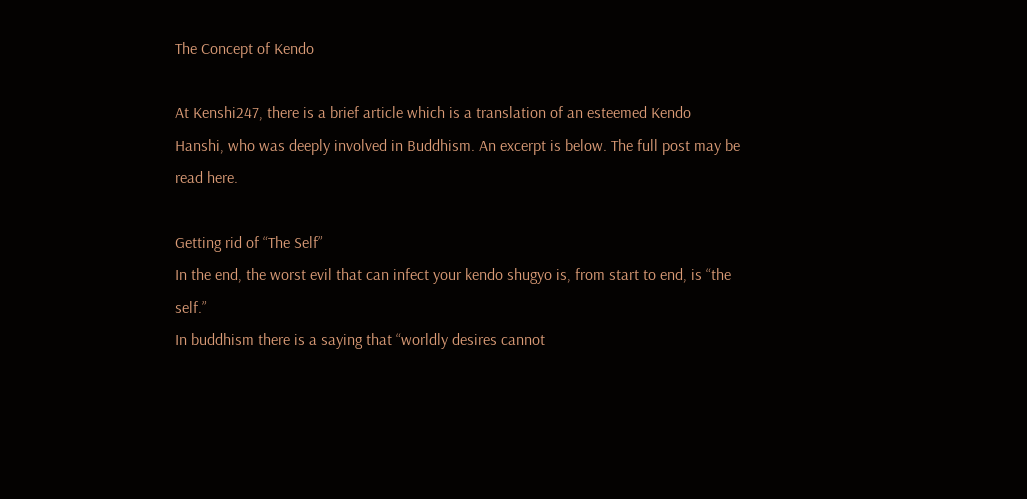The Concept of Kendo

At Kenshi247, there is a brief article which is a translation of an esteemed Kendo Hanshi, who was deeply involved in Buddhism. An excerpt is below. The full post may be read here.

Getting rid of “The Self”
In the end, the worst evil that can infect your kendo shugyo is, from start to end, is “the self.”
In buddhism there is a saying that “worldly desires cannot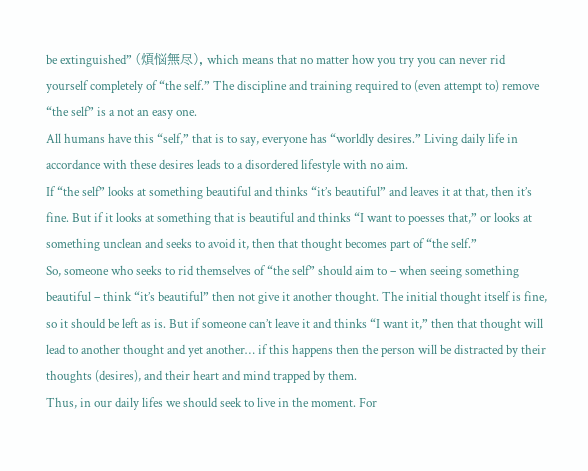be extinguished” (煩悩無尽), which means that no matter how you try you can never rid yourself completely of “the self.” The discipline and training required to (even attempt to) remove “the self” is a not an easy one.
All humans have this “self,” that is to say, everyone has “worldly desires.” Living daily life in accordance with these desires leads to a disordered lifestyle with no aim.
If “the self” looks at something beautiful and thinks “it’s beautiful” and leaves it at that, then it’s fine. But if it looks at something that is beautiful and thinks “I want to poesses that,” or looks at something unclean and seeks to avoid it, then that thought becomes part of “the self.”
So, someone who seeks to rid themselves of “the self” should aim to – when seeing something beautiful – think “it’s beautiful” then not give it another thought. The initial thought itself is fine, so it should be left as is. But if someone can’t leave it and thinks “I want it,” then that thought will lead to another thought and yet another… if this happens then the person will be distracted by their thoughts (desires), and their heart and mind trapped by them.
Thus, in our daily lifes we should seek to live in the moment. For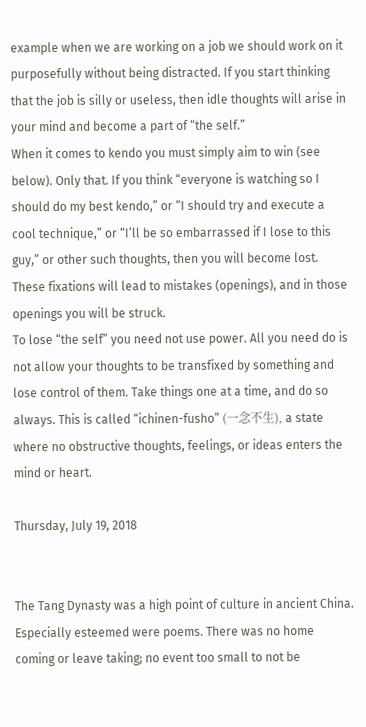example when we are working on a job we should work on it purposefully without being distracted. If you start thinking that the job is silly or useless, then idle thoughts will arise in your mind and become a part of “the self.”
When it comes to kendo you must simply aim to win (see below). Only that. If you think “everyone is watching so I should do my best kendo,” or “I should try and execute a cool technique,” or “I’ll be so embarrassed if I lose to this guy,” or other such thoughts, then you will become lost. These fixations will lead to mistakes (openings), and in those openings you will be struck.
To lose “the self” you need not use power. All you need do is not allow your thoughts to be transfixed by something and lose control of them. Take things one at a time, and do so always. This is called “ichinen-fusho” (一念不生), a state where no obstructive thoughts, feelings, or ideas enters the mind or heart.

Thursday, July 19, 2018


The Tang Dynasty was a high point of culture in ancient China. Especially esteemed were poems. There was no home coming or leave taking; no event too small to not be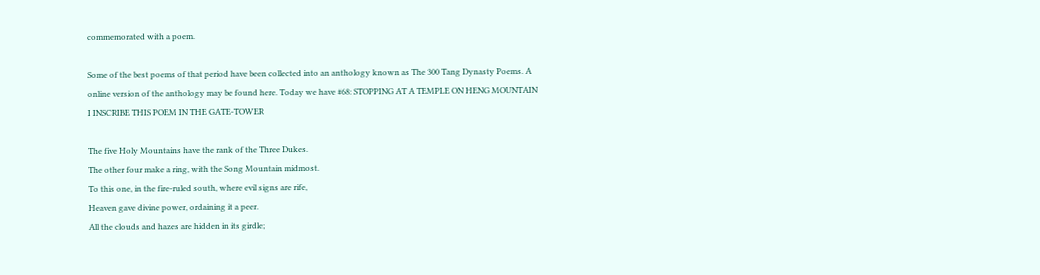commemorated with a poem.

Some of the best poems of that period have been collected into an anthology known as The 300 Tang Dynasty Poems. A online version of the anthology may be found here. Today we have #68: STOPPING AT A TEMPLE ON HENG MOUNTAIN I INSCRIBE THIS POEM IN THE GATE-TOWER

The five Holy Mountains have the rank of the Three Dukes.
The other four make a ring, with the Song Mountain midmost.
To this one, in the fire-ruled south, where evil signs are rife,
Heaven gave divine power, ordaining it a peer.
All the clouds and hazes are hidden in its girdle;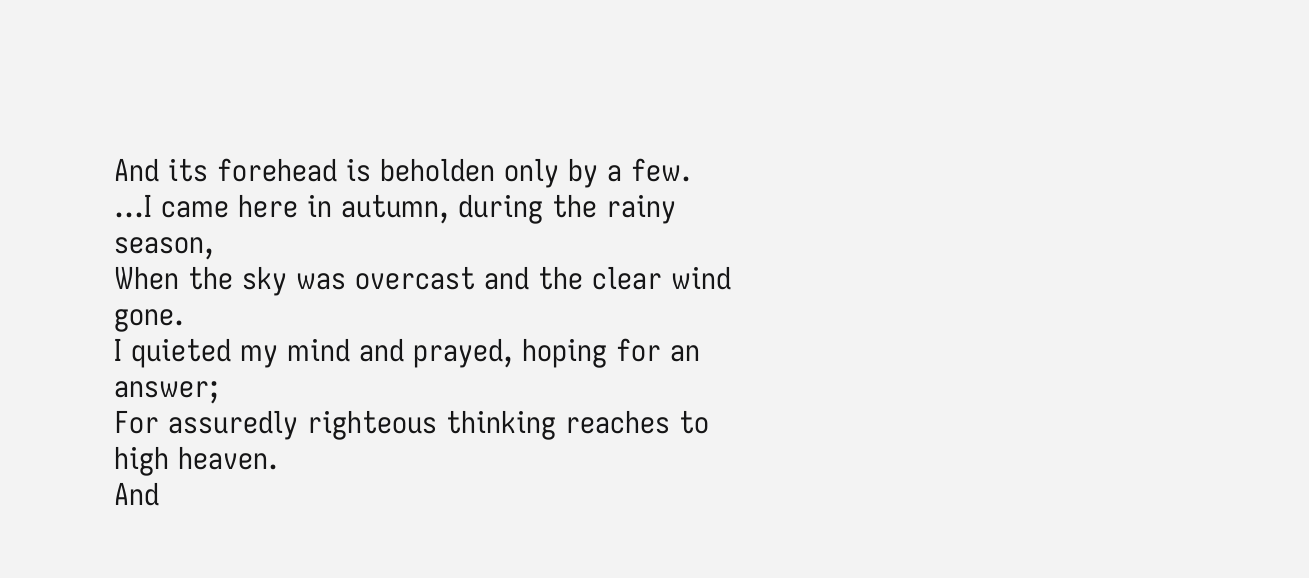And its forehead is beholden only by a few.
...I came here in autumn, during the rainy season,
When the sky was overcast and the clear wind gone.
I quieted my mind and prayed, hoping for an answer;
For assuredly righteous thinking reaches to high heaven.
And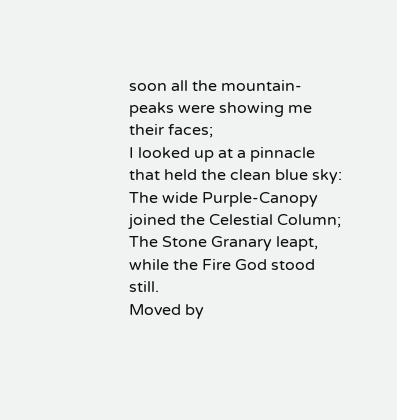soon all the mountain-peaks were showing me their faces;
I looked up at a pinnacle that held the clean blue sky:
The wide Purple-Canopy joined the Celestial Column;
The Stone Granary leapt, while the Fire God stood still.
Moved by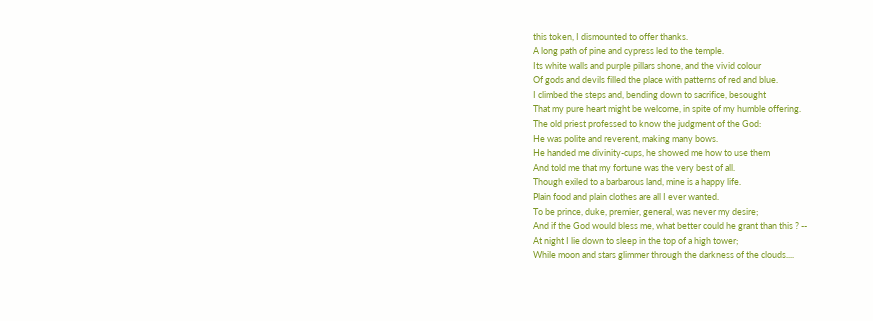this token, I dismounted to offer thanks.
A long path of pine and cypress led to the temple.
Its white walls and purple pillars shone, and the vivid colour
Of gods and devils filled the place with patterns of red and blue.
I climbed the steps and, bending down to sacrifice, besought
That my pure heart might be welcome, in spite of my humble offering.
The old priest professed to know the judgment of the God:
He was polite and reverent, making many bows.
He handed me divinity-cups, he showed me how to use them
And told me that my fortune was the very best of all.
Though exiled to a barbarous land, mine is a happy life.
Plain food and plain clothes are all I ever wanted.
To be prince, duke, premier, general, was never my desire;
And if the God would bless me, what better could he grant than this ? --
At night I lie down to sleep in the top of a high tower;
While moon and stars glimmer through the darkness of the clouds....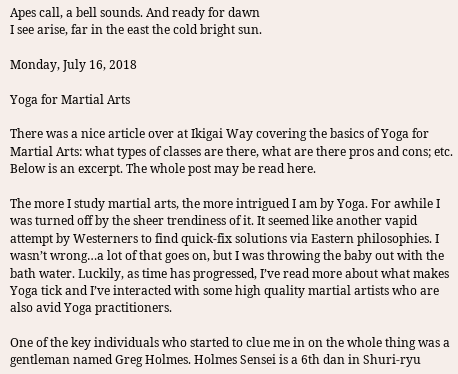Apes call, a bell sounds. And ready for dawn
I see arise, far in the east the cold bright sun.

Monday, July 16, 2018

Yoga for Martial Arts

There was a nice article over at Ikigai Way covering the basics of Yoga for Martial Arts: what types of classes are there, what are there pros and cons; etc. Below is an excerpt. The whole post may be read here.

The more I study martial arts, the more intrigued I am by Yoga. For awhile I was turned off by the sheer trendiness of it. It seemed like another vapid attempt by Westerners to find quick-fix solutions via Eastern philosophies. I wasn’t wrong…a lot of that goes on, but I was throwing the baby out with the bath water. Luckily, as time has progressed, I’ve read more about what makes Yoga tick and I’ve interacted with some high quality martial artists who are also avid Yoga practitioners.

One of the key individuals who started to clue me in on the whole thing was a gentleman named Greg Holmes. Holmes Sensei is a 6th dan in Shuri-ryu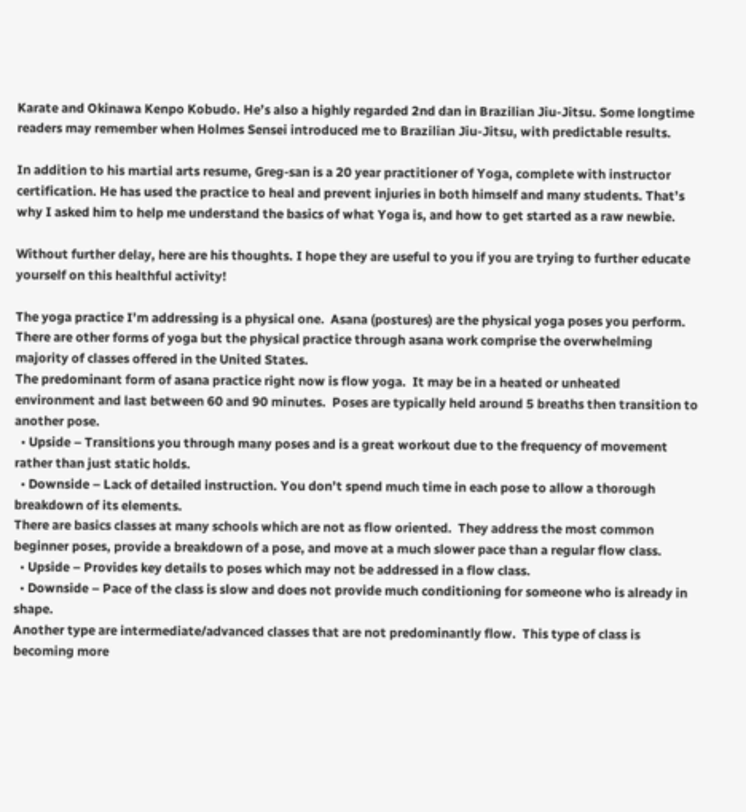Karate and Okinawa Kenpo Kobudo. He’s also a highly regarded 2nd dan in Brazilian Jiu-Jitsu. Some longtime readers may remember when Holmes Sensei introduced me to Brazilian Jiu-Jitsu, with predictable results.

In addition to his martial arts resume, Greg-san is a 20 year practitioner of Yoga, complete with instructor certification. He has used the practice to heal and prevent injuries in both himself and many students. That’s why I asked him to help me understand the basics of what Yoga is, and how to get started as a raw newbie.

Without further delay, here are his thoughts. I hope they are useful to you if you are trying to further educate yourself on this healthful activity!

The yoga practice I’m addressing is a physical one.  Asana (postures) are the physical yoga poses you perform.  There are other forms of yoga but the physical practice through asana work comprise the overwhelming majority of classes offered in the United States.
The predominant form of asana practice right now is flow yoga.  It may be in a heated or unheated environment and last between 60 and 90 minutes.  Poses are typically held around 5 breaths then transition to another pose.
  • Upside – Transitions you through many poses and is a great workout due to the frequency of movement rather than just static holds.
  • Downside – Lack of detailed instruction. You don’t spend much time in each pose to allow a thorough breakdown of its elements.
There are basics classes at many schools which are not as flow oriented.  They address the most common beginner poses, provide a breakdown of a pose, and move at a much slower pace than a regular flow class.
  • Upside – Provides key details to poses which may not be addressed in a flow class.
  • Downside – Pace of the class is slow and does not provide much conditioning for someone who is already in shape.
Another type are intermediate/advanced classes that are not predominantly flow.  This type of class is becoming more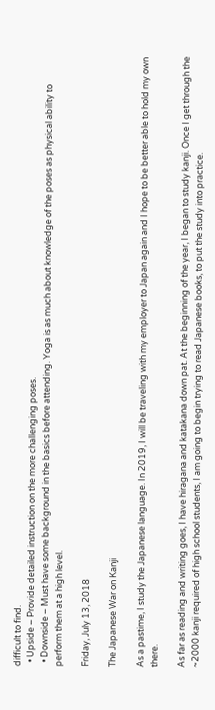difficult to find.
  • Upside – Provide detailed instruction on the more challenging poses.
  • Downside – Must have some background in the basics before attending. Yoga is as much about knowledge of the poses as physical ability to perform them at a high level.

Friday, July 13, 2018

The Japanese War on Kanji

As a pastime, I study the Japanese language. In 2019, I will be traveling with my employer to Japan again and I hope to be better able to hold my own there.

As far as reading and writing goes, I have hiragana and katakana down pat. At the beginning of the year, I began to study kanji. Once I get through the ~2000 kanji required of high school students, I am going to begin trying to read Japanese books, to put the study into practice.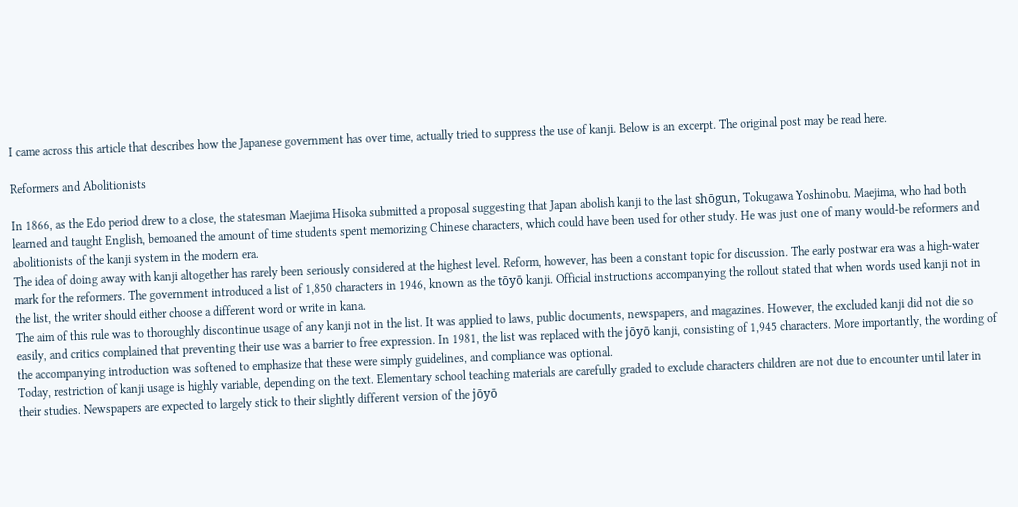I came across this article that describes how the Japanese government has over time, actually tried to suppress the use of kanji. Below is an excerpt. The original post may be read here.

Reformers and Abolitionists

In 1866, as the Edo period drew to a close, the statesman Maejima Hisoka submitted a proposal suggesting that Japan abolish kanji to the last shōgun, Tokugawa Yoshinobu. Maejima, who had both learned and taught English, bemoaned the amount of time students spent memorizing Chinese characters, which could have been used for other study. He was just one of many would-be reformers and abolitionists of the kanji system in the modern era.
The idea of doing away with kanji altogether has rarely been seriously considered at the highest level. Reform, however, has been a constant topic for discussion. The early postwar era was a high-water mark for the reformers. The government introduced a list of 1,850 characters in 1946, known as the tōyō kanji. Official instructions accompanying the rollout stated that when words used kanji not in the list, the writer should either choose a different word or write in kana.
The aim of this rule was to thoroughly discontinue usage of any kanji not in the list. It was applied to laws, public documents, newspapers, and magazines. However, the excluded kanji did not die so easily, and critics complained that preventing their use was a barrier to free expression. In 1981, the list was replaced with the jōyō kanji, consisting of 1,945 characters. More importantly, the wording of the accompanying introduction was softened to emphasize that these were simply guidelines, and compliance was optional.
Today, restriction of kanji usage is highly variable, depending on the text. Elementary school teaching materials are carefully graded to exclude characters children are not due to encounter until later in their studies. Newspapers are expected to largely stick to their slightly different version of the jōyō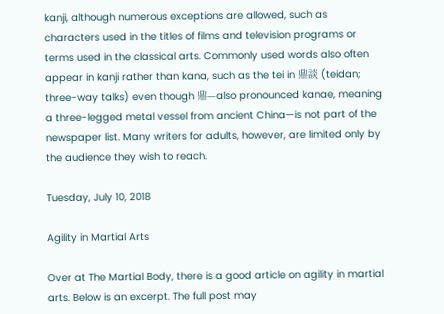kanji, although numerous exceptions are allowed, such as characters used in the titles of films and television programs or terms used in the classical arts. Commonly used words also often appear in kanji rather than kana, such as the tei in 鼎談 (teidan; three-way talks) even though 鼎—also pronounced kanae, meaning a three-legged metal vessel from ancient China—is not part of the newspaper list. Many writers for adults, however, are limited only by the audience they wish to reach.

Tuesday, July 10, 2018

Agility in Martial Arts

Over at The Martial Body, there is a good article on agility in martial arts. Below is an excerpt. The full post may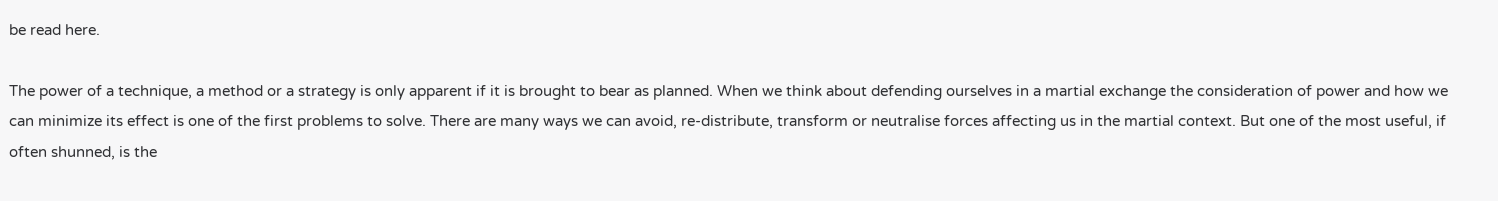be read here.

The power of a technique, a method or a strategy is only apparent if it is brought to bear as planned. When we think about defending ourselves in a martial exchange the consideration of power and how we can minimize its effect is one of the first problems to solve. There are many ways we can avoid, re-distribute, transform or neutralise forces affecting us in the martial context. But one of the most useful, if often shunned, is the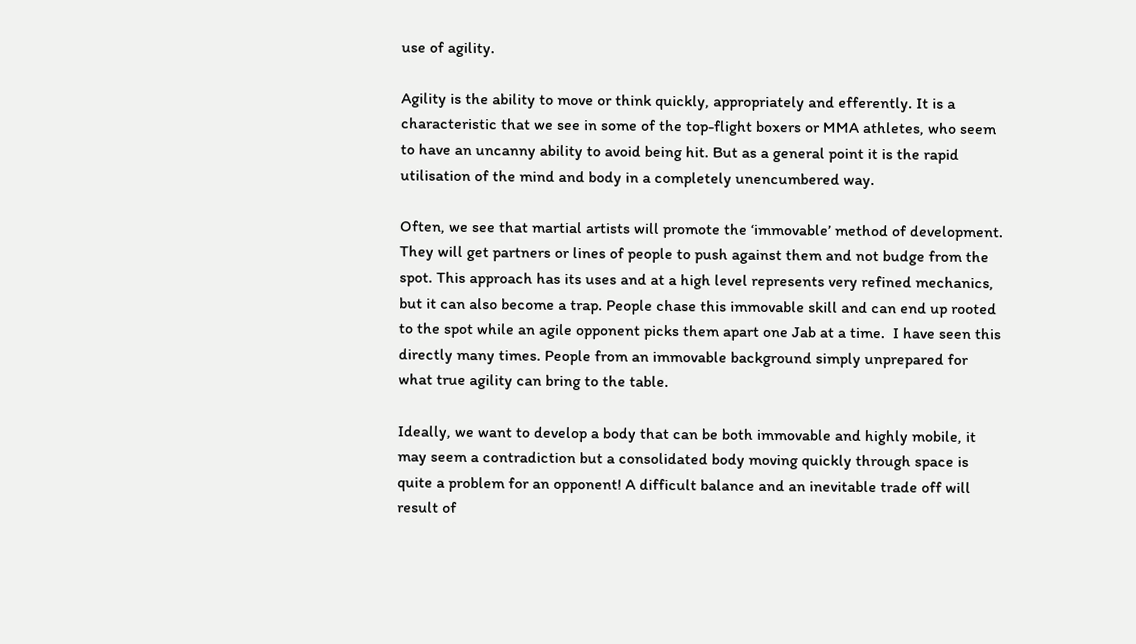use of agility.

Agility is the ability to move or think quickly, appropriately and efferently. It is a characteristic that we see in some of the top-flight boxers or MMA athletes, who seem to have an uncanny ability to avoid being hit. But as a general point it is the rapid utilisation of the mind and body in a completely unencumbered way.

Often, we see that martial artists will promote the ‘immovable’ method of development. They will get partners or lines of people to push against them and not budge from the spot. This approach has its uses and at a high level represents very refined mechanics, but it can also become a trap. People chase this immovable skill and can end up rooted to the spot while an agile opponent picks them apart one Jab at a time.  I have seen this directly many times. People from an immovable background simply unprepared for what true agility can bring to the table.

Ideally, we want to develop a body that can be both immovable and highly mobile, it may seem a contradiction but a consolidated body moving quickly through space is quite a problem for an opponent! A difficult balance and an inevitable trade off will result of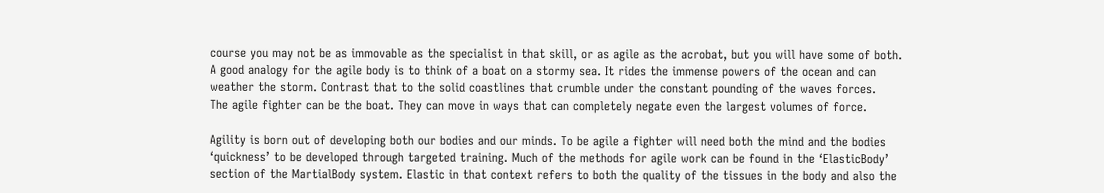course you may not be as immovable as the specialist in that skill, or as agile as the acrobat, but you will have some of both.
A good analogy for the agile body is to think of a boat on a stormy sea. It rides the immense powers of the ocean and can weather the storm. Contrast that to the solid coastlines that crumble under the constant pounding of the waves forces.
The agile fighter can be the boat. They can move in ways that can completely negate even the largest volumes of force.

Agility is born out of developing both our bodies and our minds. To be agile a fighter will need both the mind and the bodies ‘quickness’ to be developed through targeted training. Much of the methods for agile work can be found in the ‘ElasticBody’ section of the MartialBody system. Elastic in that context refers to both the quality of the tissues in the body and also the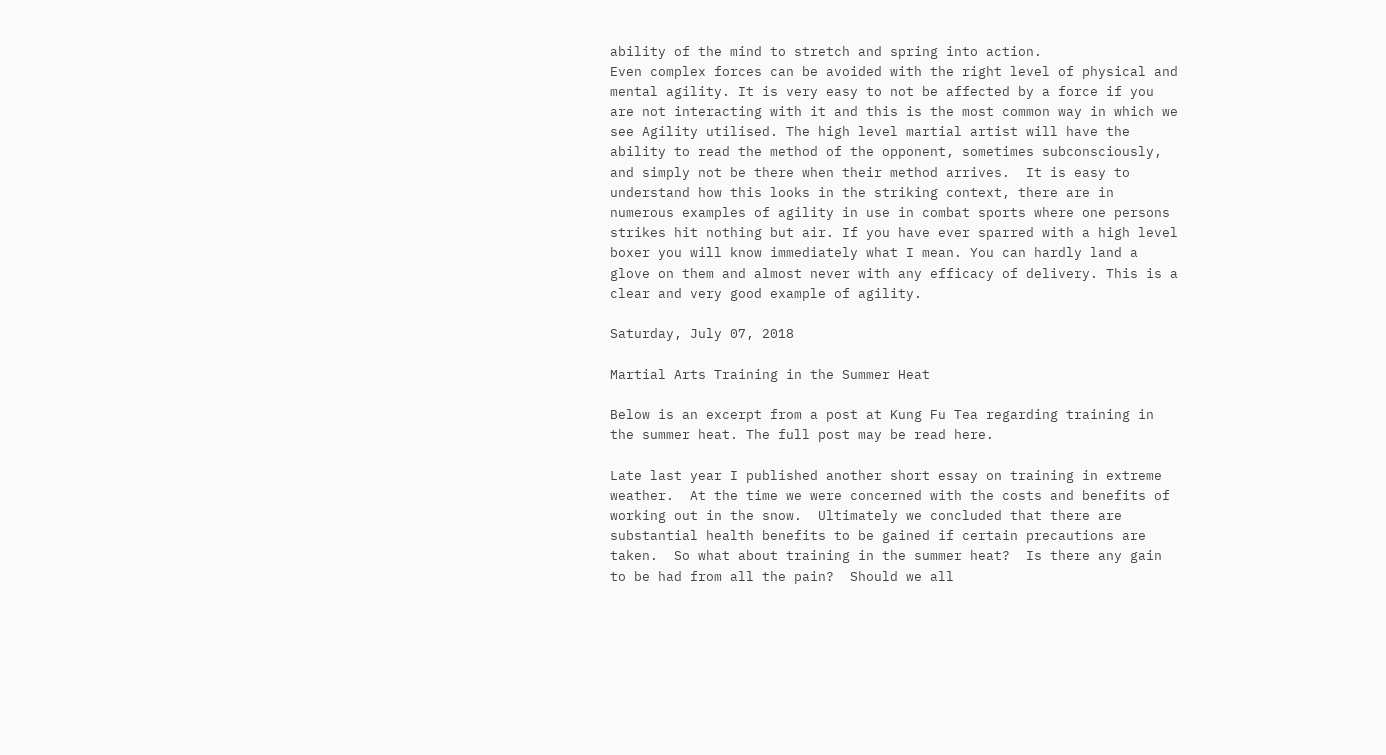ability of the mind to stretch and spring into action.
Even complex forces can be avoided with the right level of physical and mental agility. It is very easy to not be affected by a force if you are not interacting with it and this is the most common way in which we see Agility utilised. The high level martial artist will have the ability to read the method of the opponent, sometimes subconsciously, and simply not be there when their method arrives.  It is easy to understand how this looks in the striking context, there are in numerous examples of agility in use in combat sports where one persons strikes hit nothing but air. If you have ever sparred with a high level boxer you will know immediately what I mean. You can hardly land a glove on them and almost never with any efficacy of delivery. This is a clear and very good example of agility.

Saturday, July 07, 2018

Martial Arts Training in the Summer Heat

Below is an excerpt from a post at Kung Fu Tea regarding training in the summer heat. The full post may be read here.

Late last year I published another short essay on training in extreme weather.  At the time we were concerned with the costs and benefits of working out in the snow.  Ultimately we concluded that there are substantial health benefits to be gained if certain precautions are taken.  So what about training in the summer heat?  Is there any gain to be had from all the pain?  Should we all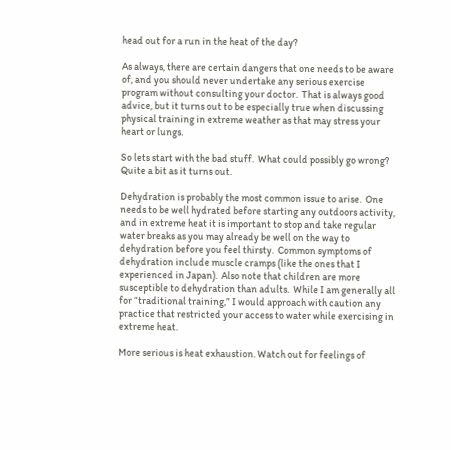head out for a run in the heat of the day?

As always, there are certain dangers that one needs to be aware of, and you should never undertake any serious exercise program without consulting your doctor.  That is always good advice, but it turns out to be especially true when discussing physical training in extreme weather as that may stress your heart or lungs.

So lets start with the bad stuff.  What could possibly go wrong? Quite a bit as it turns out.

Dehydration is probably the most common issue to arise.  One needs to be well hydrated before starting any outdoors activity, and in extreme heat it is important to stop and take regular water breaks as you may already be well on the way to dehydration before you feel thirsty.  Common symptoms of dehydration include muscle cramps (like the ones that I experienced in Japan).  Also note that children are more susceptible to dehydration than adults.  While I am generally all for “traditional training,” I would approach with caution any practice that restricted your access to water while exercising in extreme heat.

More serious is heat exhaustion. Watch out for feelings of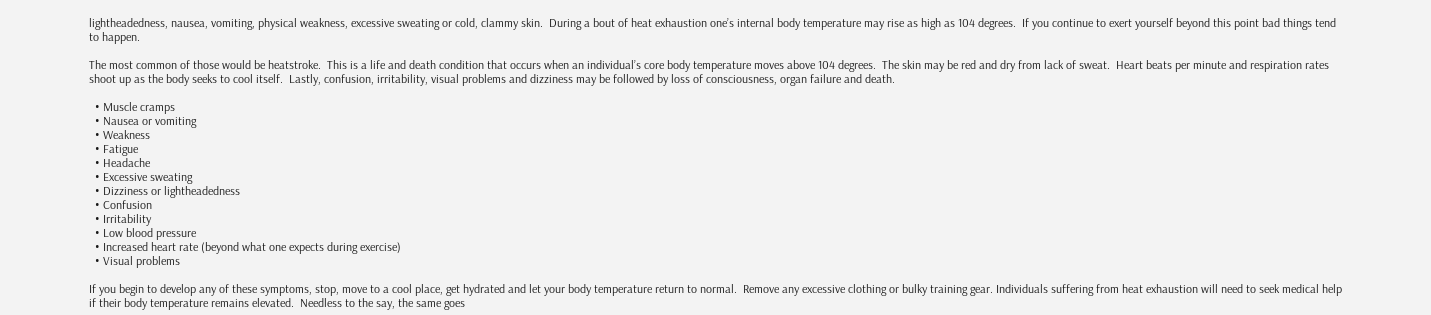lightheadedness, nausea, vomiting, physical weakness, excessive sweating or cold, clammy skin.  During a bout of heat exhaustion one’s internal body temperature may rise as high as 104 degrees.  If you continue to exert yourself beyond this point bad things tend to happen.

The most common of those would be heatstroke.  This is a life and death condition that occurs when an individual’s core body temperature moves above 104 degrees.  The skin may be red and dry from lack of sweat.  Heart beats per minute and respiration rates shoot up as the body seeks to cool itself.  Lastly, confusion, irritability, visual problems and dizziness may be followed by loss of consciousness, organ failure and death.

  • Muscle cramps
  • Nausea or vomiting
  • Weakness
  • Fatigue
  • Headache
  • Excessive sweating
  • Dizziness or lightheadedness
  • Confusion
  • Irritability
  • Low blood pressure
  • Increased heart rate (beyond what one expects during exercise)
  • Visual problems

If you begin to develop any of these symptoms, stop, move to a cool place, get hydrated and let your body temperature return to normal.  Remove any excessive clothing or bulky training gear. Individuals suffering from heat exhaustion will need to seek medical help if their body temperature remains elevated.  Needless to the say, the same goes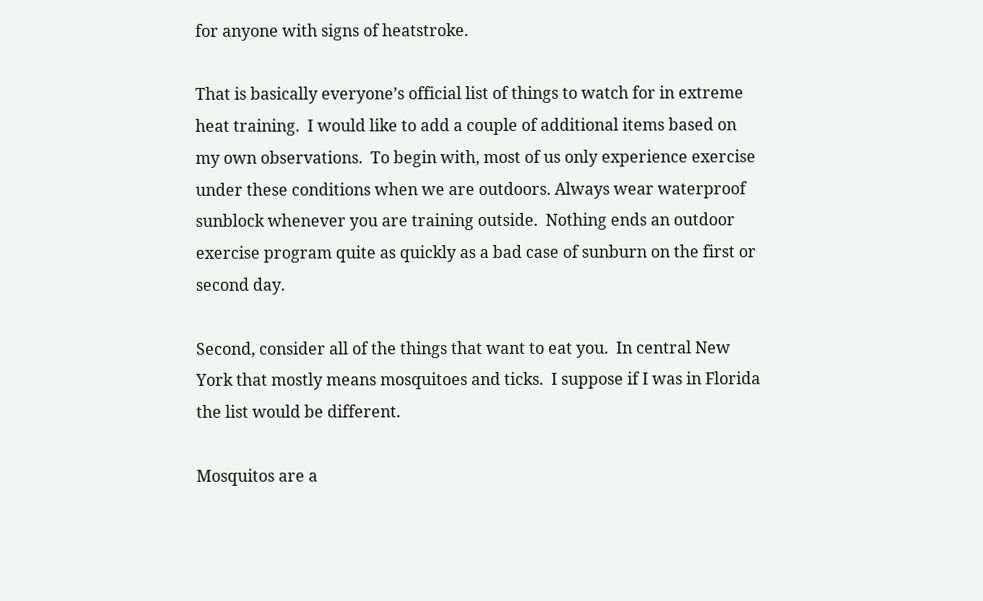for anyone with signs of heatstroke.

That is basically everyone’s official list of things to watch for in extreme heat training.  I would like to add a couple of additional items based on my own observations.  To begin with, most of us only experience exercise under these conditions when we are outdoors. Always wear waterproof sunblock whenever you are training outside.  Nothing ends an outdoor exercise program quite as quickly as a bad case of sunburn on the first or second day.

Second, consider all of the things that want to eat you.  In central New York that mostly means mosquitoes and ticks.  I suppose if I was in Florida the list would be different.

Mosquitos are a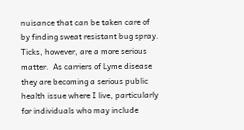nuisance that can be taken care of by finding sweat resistant bug spray.  Ticks, however, are a more serious matter.  As carriers of Lyme disease they are becoming a serious public health issue where I live, particularly for individuals who may include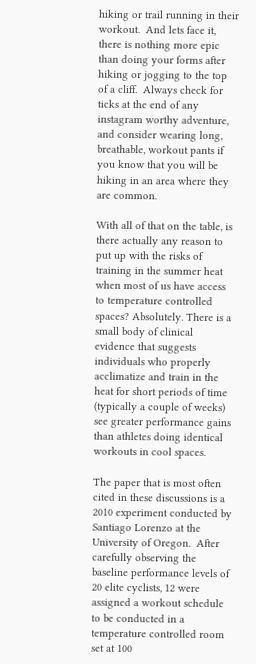hiking or trail running in their workout.  And lets face it, there is nothing more epic than doing your forms after hiking or jogging to the top of a cliff.  Always check for ticks at the end of any instagram worthy adventure, and consider wearing long, breathable, workout pants if you know that you will be hiking in an area where they are common.

With all of that on the table, is there actually any reason to put up with the risks of training in the summer heat when most of us have access to temperature controlled spaces? Absolutely. There is a small body of clinical evidence that suggests individuals who properly acclimatize and train in the heat for short periods of time (typically a couple of weeks) see greater performance gains than athletes doing identical workouts in cool spaces.

The paper that is most often cited in these discussions is a 2010 experiment conducted by Santiago Lorenzo at the University of Oregon.  After carefully observing the baseline performance levels of 20 elite cyclists, 12 were assigned a workout schedule to be conducted in a temperature controlled room set at 100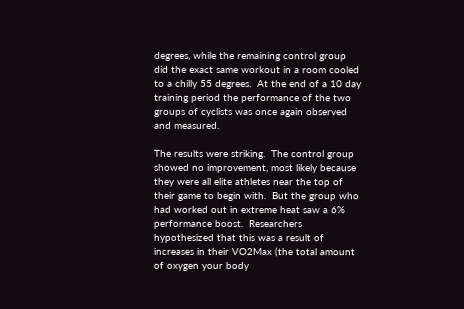degrees, while the remaining control group did the exact same workout in a room cooled to a chilly 55 degrees.  At the end of a 10 day training period the performance of the two groups of cyclists was once again observed and measured.

The results were striking.  The control group showed no improvement, most likely because they were all elite athletes near the top of their game to begin with.  But the group who had worked out in extreme heat saw a 6% performance boost.  Researchers hypothesized that this was a result of increases in their VO2Max (the total amount of oxygen your body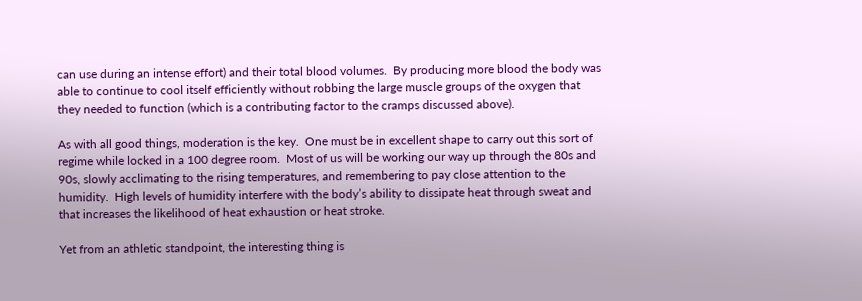can use during an intense effort) and their total blood volumes.  By producing more blood the body was able to continue to cool itself efficiently without robbing the large muscle groups of the oxygen that they needed to function (which is a contributing factor to the cramps discussed above).

As with all good things, moderation is the key.  One must be in excellent shape to carry out this sort of regime while locked in a 100 degree room.  Most of us will be working our way up through the 80s and 90s, slowly acclimating to the rising temperatures, and remembering to pay close attention to the humidity.  High levels of humidity interfere with the body’s ability to dissipate heat through sweat and that increases the likelihood of heat exhaustion or heat stroke.

Yet from an athletic standpoint, the interesting thing is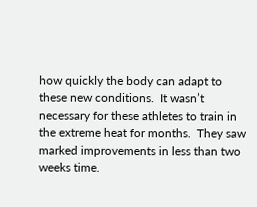how quickly the body can adapt to these new conditions.  It wasn’t necessary for these athletes to train in the extreme heat for months.  They saw marked improvements in less than two weeks time.